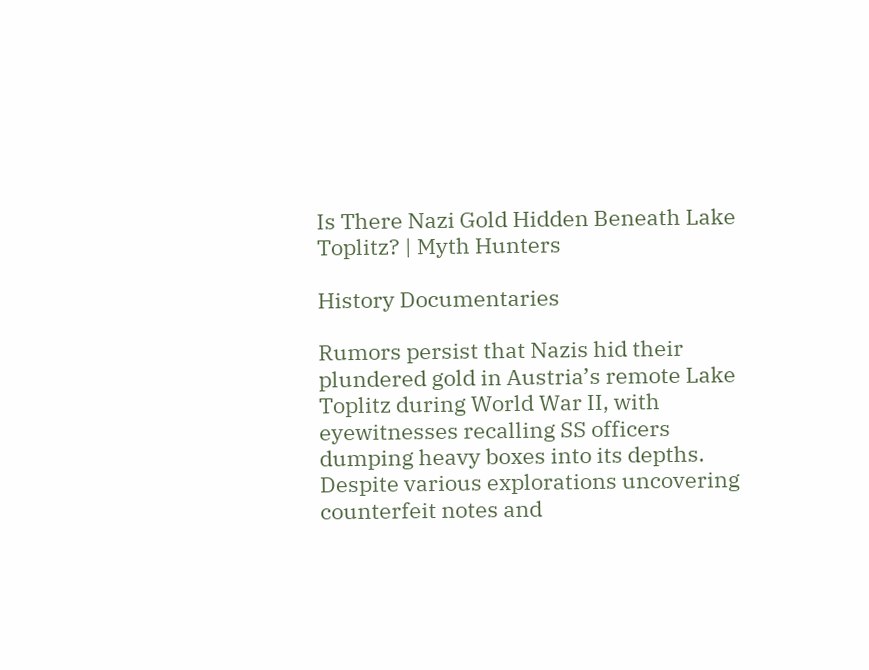Is There Nazi Gold Hidden Beneath Lake Toplitz? | Myth Hunters

History Documentaries

Rumors persist that Nazis hid their plundered gold in Austria’s remote Lake Toplitz during World War II, with eyewitnesses recalling SS officers dumping heavy boxes into its depths. Despite various explorations uncovering counterfeit notes and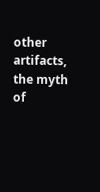other artifacts, the myth of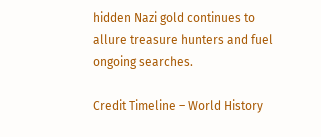hidden Nazi gold continues to allure treasure hunters and fuel ongoing searches.

Credit Timeline – World History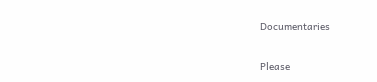Documentaries

Please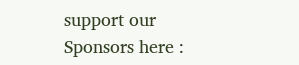support our Sponsors here :